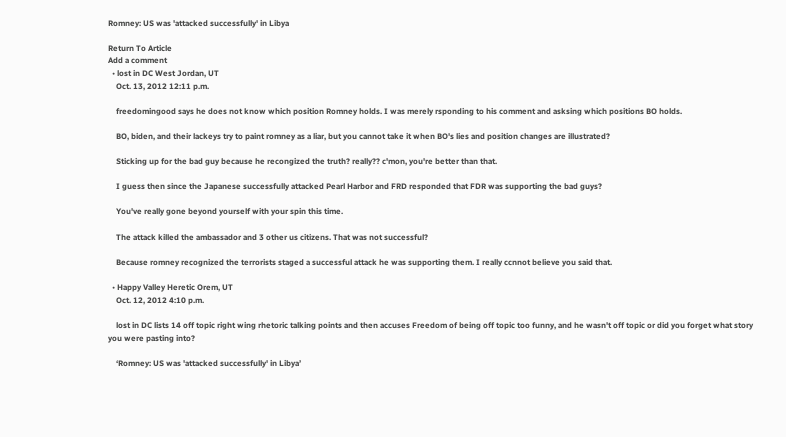Romney: US was 'attacked successfully' in Libya

Return To Article
Add a comment
  • lost in DC West Jordan, UT
    Oct. 13, 2012 12:11 p.m.

    freedomingood says he does not know which position Romney holds. I was merely rsponding to his comment and asksing which positions BO holds.

    BO, biden, and their lackeys try to paint romney as a liar, but you cannot take it when BO's lies and position changes are illustrated?

    Sticking up for the bad guy because he recongized the truth? really?? c'mon, you're better than that.

    I guess then since the Japanese successfully attacked Pearl Harbor and FRD responded that FDR was supporting the bad guys?

    You've really gone beyond yourself with your spin this time.

    The attack killed the ambassador and 3 other us citizens. That was not successful?

    Because romney recognized the terrorists staged a successful attack he was supporting them. I really ccnnot believe you said that.

  • Happy Valley Heretic Orem, UT
    Oct. 12, 2012 4:10 p.m.

    lost in DC lists 14 off topic right wing rhetoric talking points and then accuses Freedom of being off topic too funny, and he wasn't off topic or did you forget what story you were pasting into?

    ‘Romney: US was 'attacked successfully' in Libya’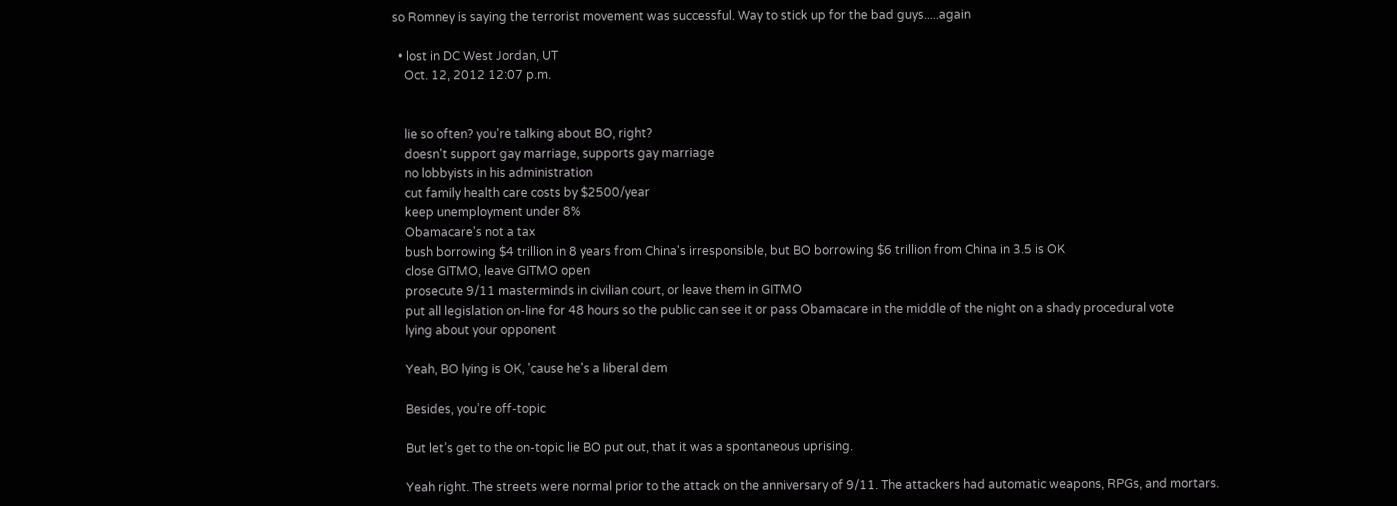so Romney is saying the terrorist movement was successful. Way to stick up for the bad guys.....again

  • lost in DC West Jordan, UT
    Oct. 12, 2012 12:07 p.m.


    lie so often? you're talking about BO, right?
    doesn't support gay marriage, supports gay marriage
    no lobbyists in his administration
    cut family health care costs by $2500/year
    keep unemployment under 8%
    Obamacare's not a tax
    bush borrowing $4 trillion in 8 years from China's irresponsible, but BO borrowing $6 trillion from China in 3.5 is OK
    close GITMO, leave GITMO open
    prosecute 9/11 masterminds in civilian court, or leave them in GITMO
    put all legislation on-line for 48 hours so the public can see it or pass Obamacare in the middle of the night on a shady procedural vote
    lying about your opponent

    Yeah, BO lying is OK, 'cause he's a liberal dem

    Besides, you’re off-topic

    But let’s get to the on-topic lie BO put out, that it was a spontaneous uprising.

    Yeah right. The streets were normal prior to the attack on the anniversary of 9/11. The attackers had automatic weapons, RPGs, and mortars.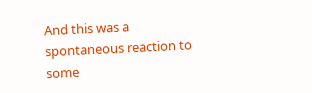And this was a spontaneous reaction to some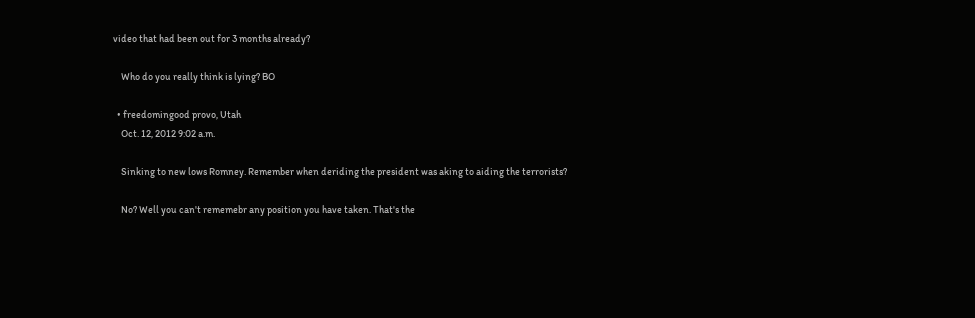video that had been out for 3 months already?

    Who do you really think is lying? BO

  • freedomingood provo, Utah
    Oct. 12, 2012 9:02 a.m.

    Sinking to new lows Romney. Remember when deriding the president was aking to aiding the terrorists?

    No? Well you can't rememebr any position you have taken. That's the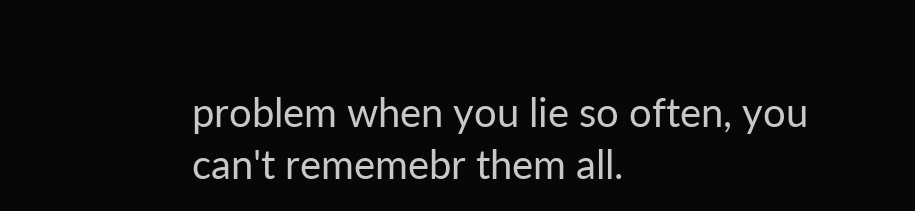problem when you lie so often, you can't rememebr them all.